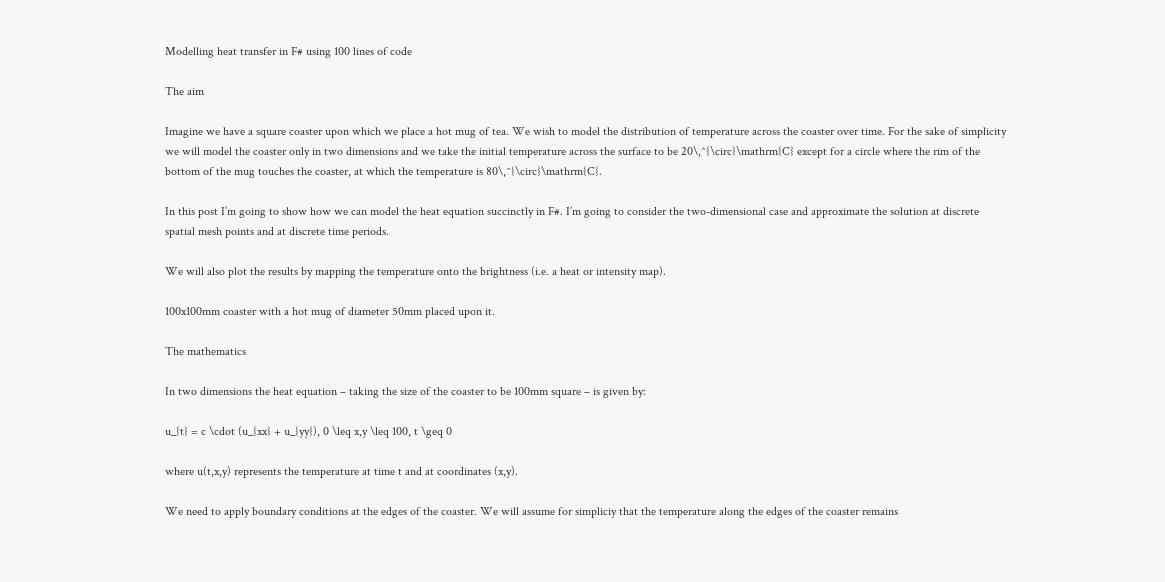Modelling heat transfer in F# using 100 lines of code

The aim

Imagine we have a square coaster upon which we place a hot mug of tea. We wish to model the distribution of temperature across the coaster over time. For the sake of simplicity we will model the coaster only in two dimensions and we take the initial temperature across the surface to be 20\,^{\circ}\mathrm{C} except for a circle where the rim of the bottom of the mug touches the coaster, at which the temperature is 80\,^{\circ}\mathrm{C}.

In this post I’m going to show how we can model the heat equation succinctly in F#. I’m going to consider the two-dimensional case and approximate the solution at discrete spatial mesh points and at discrete time periods.

We will also plot the results by mapping the temperature onto the brightness (i.e. a heat or intensity map).

100x100mm coaster with a hot mug of diameter 50mm placed upon it.

The mathematics

In two dimensions the heat equation – taking the size of the coaster to be 100mm square – is given by:

u_{t} = c \cdot (u_{xx} + u_{yy}), 0 \leq x,y \leq 100, t \geq 0

where u(t,x,y) represents the temperature at time t and at coordinates (x,y).

We need to apply boundary conditions at the edges of the coaster. We will assume for simpliciy that the temperature along the edges of the coaster remains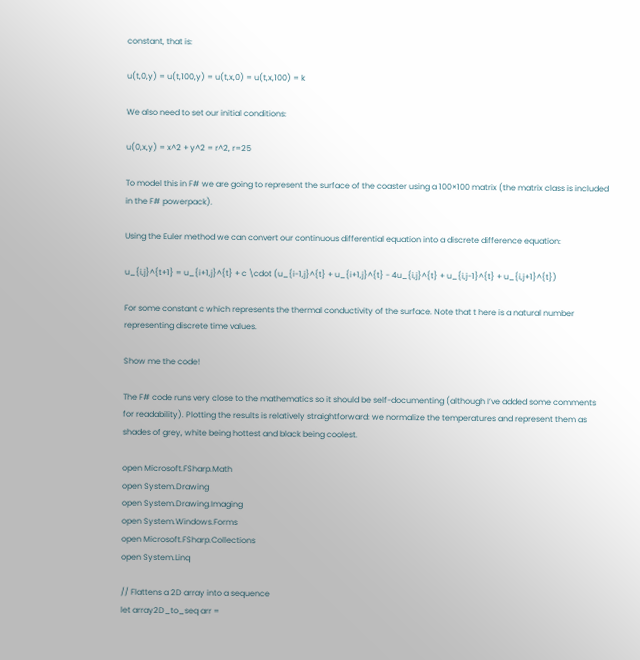constant, that is:

u(t,0,y) = u(t,100,y) = u(t,x,0) = u(t,x,100) = k

We also need to set our initial conditions:

u(0,x,y) = x^2 + y^2 = r^2, r=25

To model this in F# we are going to represent the surface of the coaster using a 100×100 matrix (the matrix class is included in the F# powerpack).

Using the Euler method we can convert our continuous differential equation into a discrete difference equation:

u_{i,j}^{t+1} = u_{i+1,j}^{t} + c \cdot (u_{i-1,j}^{t} + u_{i+1,j}^{t} - 4u_{i,j}^{t} + u_{i,j-1}^{t} + u_{i,j+1}^{t})

For some constant c which represents the thermal conductivity of the surface. Note that t here is a natural number representing discrete time values.

Show me the code!

The F# code runs very close to the mathematics so it should be self-documenting (although I’ve added some comments for readability). Plotting the results is relatively straightforward: we normalize the temperatures and represent them as shades of grey, white being hottest and black being coolest.

open Microsoft.FSharp.Math
open System.Drawing
open System.Drawing.Imaging
open System.Windows.Forms
open Microsoft.FSharp.Collections
open System.Linq

// Flattens a 2D array into a sequence
let array2D_to_seq arr =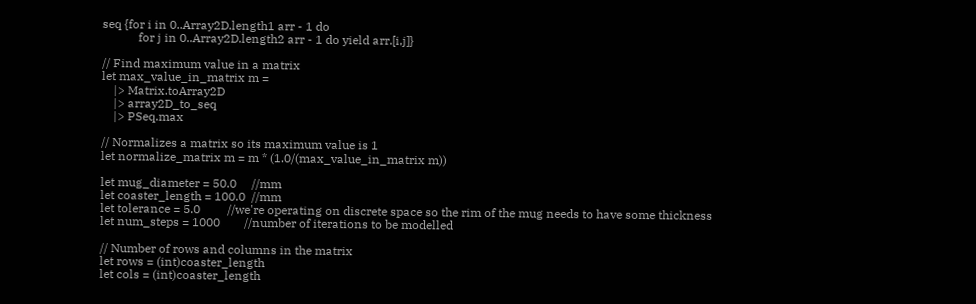seq {for i in 0..Array2D.length1 arr - 1 do
            for j in 0..Array2D.length2 arr - 1 do yield arr.[i,j]}

// Find maximum value in a matrix
let max_value_in_matrix m =
    |> Matrix.toArray2D
    |> array2D_to_seq
    |> PSeq.max

// Normalizes a matrix so its maximum value is 1
let normalize_matrix m = m * (1.0/(max_value_in_matrix m))

let mug_diameter = 50.0     //mm
let coaster_length = 100.0  //mm
let tolerance = 5.0         //we're operating on discrete space so the rim of the mug needs to have some thickness
let num_steps = 1000        //number of iterations to be modelled

// Number of rows and columns in the matrix
let rows = (int)coaster_length
let cols = (int)coaster_length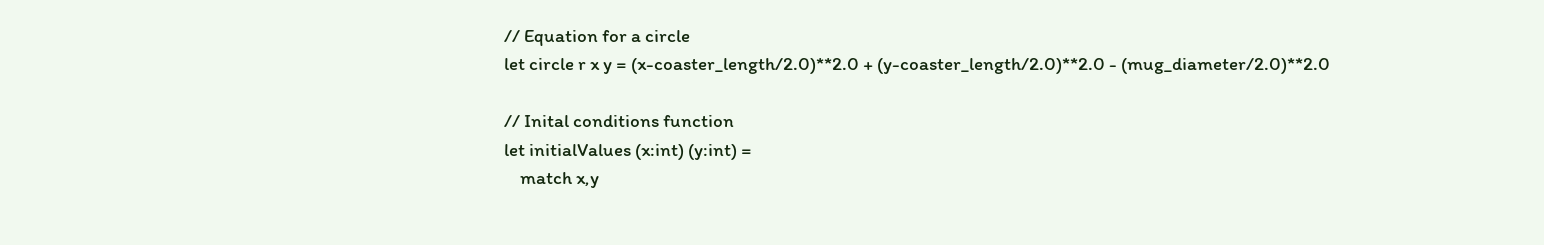// Equation for a circle
let circle r x y = (x-coaster_length/2.0)**2.0 + (y-coaster_length/2.0)**2.0 - (mug_diameter/2.0)**2.0

// Inital conditions function
let initialValues (x:int) (y:int) =
    match x,y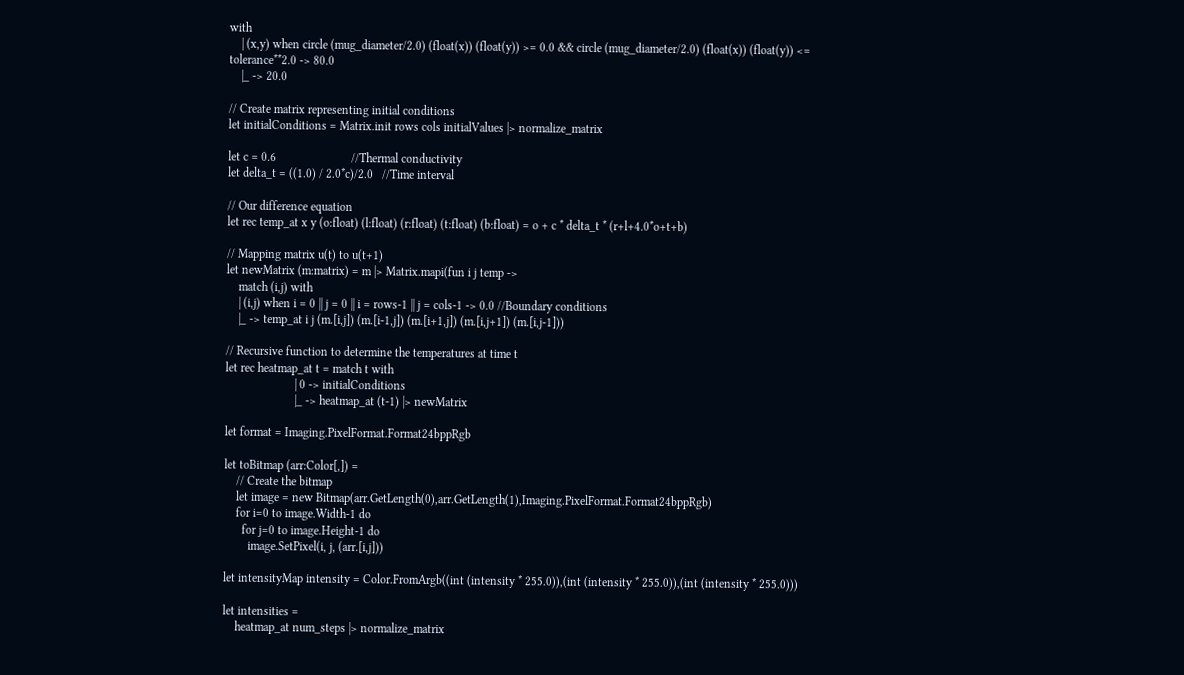with
    | (x,y) when circle (mug_diameter/2.0) (float(x)) (float(y)) >= 0.0 && circle (mug_diameter/2.0) (float(x)) (float(y)) <= tolerance**2.0 -> 80.0
    |_ -> 20.0

// Create matrix representing initial conditions
let initialConditions = Matrix.init rows cols initialValues |> normalize_matrix

let c = 0.6                         //Thermal conductivity
let delta_t = ((1.0) / 2.0*c)/2.0   //Time interval

// Our difference equation
let rec temp_at x y (o:float) (l:float) (r:float) (t:float) (b:float) = o + c * delta_t * (r+l+4.0*o+t+b)

// Mapping matrix u(t) to u(t+1)
let newMatrix (m:matrix) = m |> Matrix.mapi(fun i j temp ->
    match (i,j) with
    | (i,j) when i = 0 || j = 0 || i = rows-1 || j = cols-1 -> 0.0 //Boundary conditions
    |_ -> temp_at i j (m.[i,j]) (m.[i-1,j]) (m.[i+1,j]) (m.[i,j+1]) (m.[i,j-1]))

// Recursive function to determine the temperatures at time t
let rec heatmap_at t = match t with
                       | 0 -> initialConditions
                       |_ -> heatmap_at (t-1) |> newMatrix

let format = Imaging.PixelFormat.Format24bppRgb

let toBitmap (arr:Color[,]) =
    // Create the bitmap
    let image = new Bitmap(arr.GetLength(0),arr.GetLength(1),Imaging.PixelFormat.Format24bppRgb)
    for i=0 to image.Width-1 do
      for j=0 to image.Height-1 do
        image.SetPixel(i, j, (arr.[i,j]))

let intensityMap intensity = Color.FromArgb((int (intensity * 255.0)),(int (intensity * 255.0)),(int (intensity * 255.0)))

let intensities =
    heatmap_at num_steps |> normalize_matrix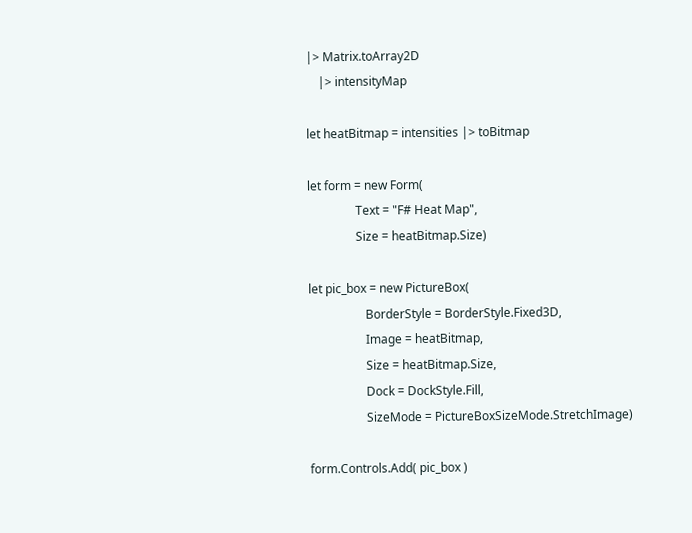|> Matrix.toArray2D
    |> intensityMap

let heatBitmap = intensities |> toBitmap

let form = new Form(
                Text = "F# Heat Map",
                Size = heatBitmap.Size)

let pic_box = new PictureBox(
                   BorderStyle = BorderStyle.Fixed3D,
                   Image = heatBitmap,
                   Size = heatBitmap.Size,
                   Dock = DockStyle.Fill,
                   SizeMode = PictureBoxSizeMode.StretchImage)

form.Controls.Add( pic_box )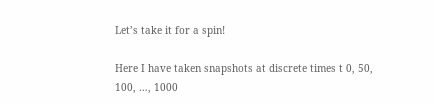Let’s take it for a spin!

Here I have taken snapshots at discrete times t 0, 50, 100, …, 1000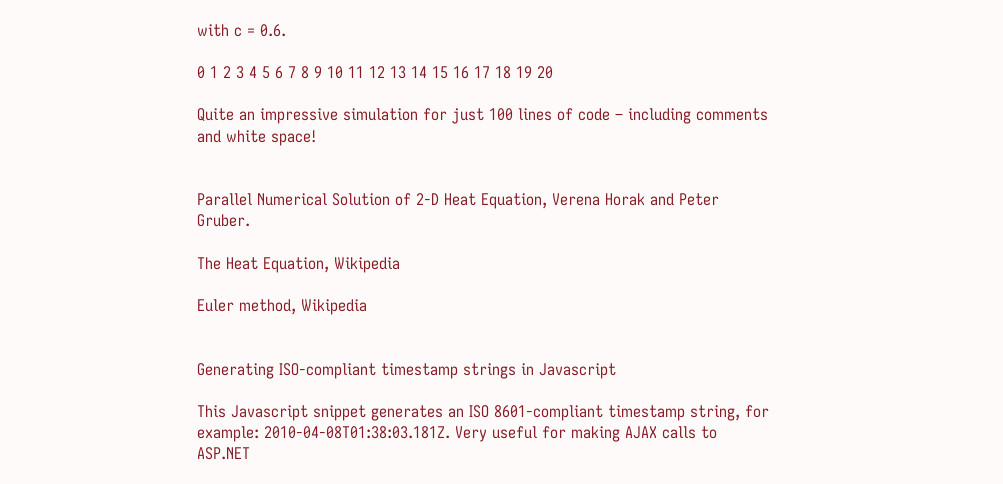with c = 0.6.

0 1 2 3 4 5 6 7 8 9 10 11 12 13 14 15 16 17 18 19 20

Quite an impressive simulation for just 100 lines of code – including comments and white space!


Parallel Numerical Solution of 2-D Heat Equation, Verena Horak and Peter Gruber.

The Heat Equation, Wikipedia

Euler method, Wikipedia


Generating ISO-compliant timestamp strings in Javascript

This Javascript snippet generates an ISO 8601-compliant timestamp string, for example: 2010-04-08T01:38:03.181Z. Very useful for making AJAX calls to ASP.NET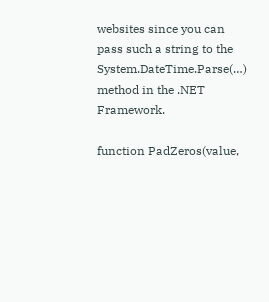websites since you can pass such a string to the System.DateTime.Parse(…) method in the .NET Framework.

function PadZeros(value,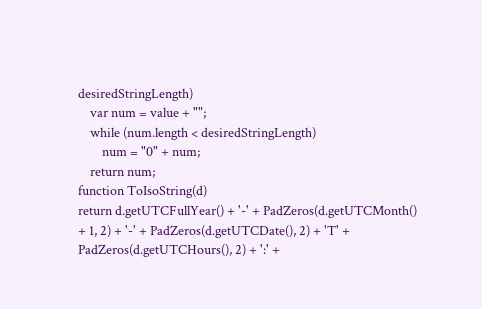desiredStringLength)
    var num = value + "";
    while (num.length < desiredStringLength)
        num = "0" + num;
    return num;
function ToIsoString(d)
return d.getUTCFullYear() + '-' + PadZeros(d.getUTCMonth() + 1, 2) + '-' + PadZeros(d.getUTCDate(), 2) + 'T' + PadZeros(d.getUTCHours(), 2) + ':' +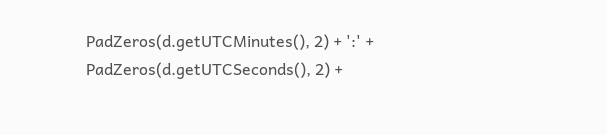PadZeros(d.getUTCMinutes(), 2) + ':' + PadZeros(d.getUTCSeconds(), 2) +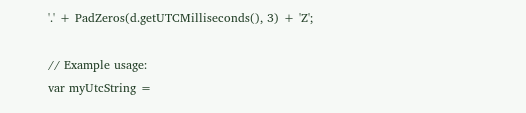'.' + PadZeros(d.getUTCMilliseconds(), 3) + 'Z';

// Example usage:
var myUtcString =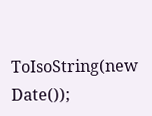ToIsoString(new Date());